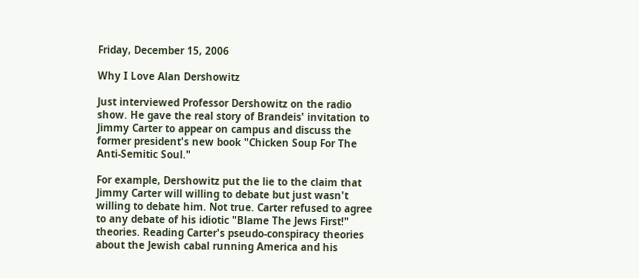Friday, December 15, 2006

Why I Love Alan Dershowitz

Just interviewed Professor Dershowitz on the radio show. He gave the real story of Brandeis' invitation to Jimmy Carter to appear on campus and discuss the former president's new book "Chicken Soup For The Anti-Semitic Soul."

For example, Dershowitz put the lie to the claim that Jimmy Carter will willing to debate but just wasn't willing to debate him. Not true. Carter refused to agree to any debate of his idiotic "Blame The Jews First!" theories. Reading Carter's pseudo-conspiracy theories about the Jewish cabal running America and his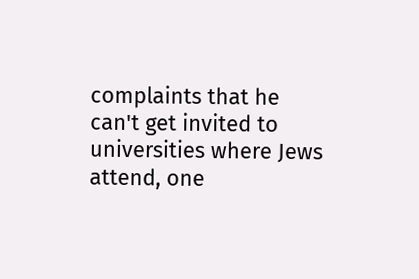complaints that he can't get invited to universities where Jews attend, one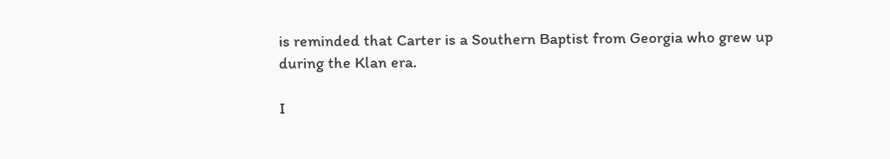is reminded that Carter is a Southern Baptist from Georgia who grew up
during the Klan era.

I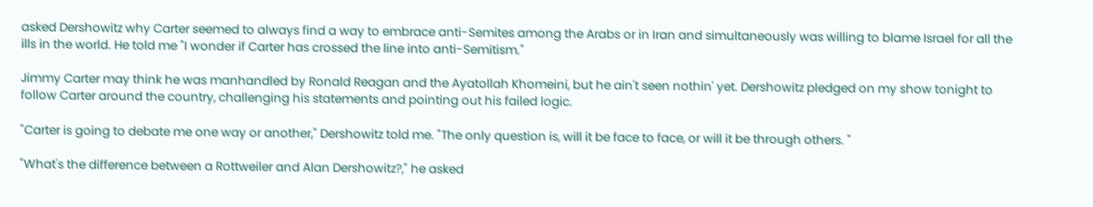asked Dershowitz why Carter seemed to always find a way to embrace anti-Semites among the Arabs or in Iran and simultaneously was willing to blame Israel for all the ills in the world. He told me "I wonder if Carter has crossed the line into anti-Semitism."

Jimmy Carter may think he was manhandled by Ronald Reagan and the Ayatollah Khomeini, but he ain't seen nothin' yet. Dershowitz pledged on my show tonight to follow Carter around the country, challenging his statements and pointing out his failed logic.

"Carter is going to debate me one way or another," Dershowitz told me. "The only question is, will it be face to face, or will it be through others. "

"What's the difference between a Rottweiler and Alan Dershowitz?," he asked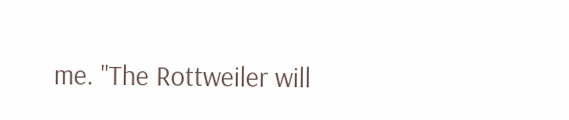me. "The Rottweiler will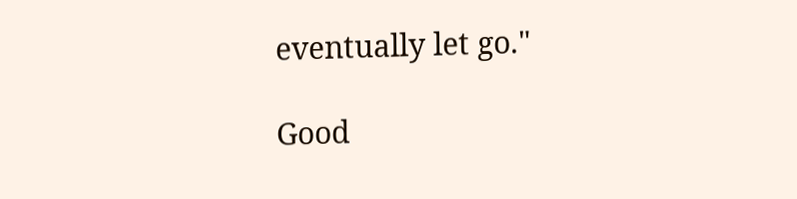eventually let go."

Good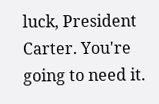luck, President Carter. You're going to need it.